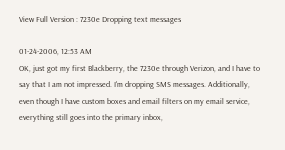View Full Version : 7230e Dropping text messages

01-24-2006, 12:53 AM
OK, just got my first Blackberry, the 7230e through Verizon, and I have to say that I am not impressed. I'm dropping SMS messages. Additionally, even though I have custom boxes and email filters on my email service, everything still goes into the primary inbox,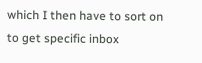which I then have to sort on to get specific inbox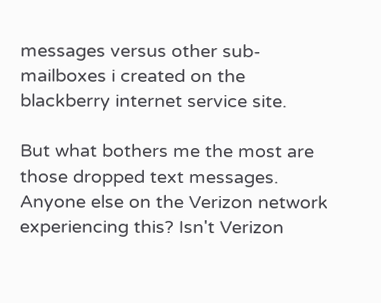messages versus other sub-mailboxes i created on the blackberry internet service site.

But what bothers me the most are those dropped text messages. Anyone else on the Verizon network experiencing this? Isn't Verizon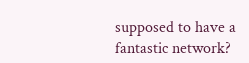supposed to have a fantastic network?